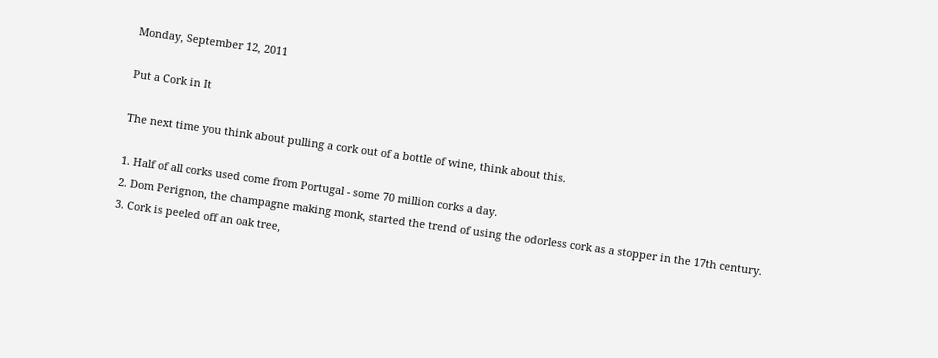Monday, September 12, 2011

Put a Cork in It

The next time you think about pulling a cork out of a bottle of wine, think about this.

1. Half of all corks used come from Portugal - some 70 million corks a day.
2. Dom Perignon, the champagne making monk, started the trend of using the odorless cork as a stopper in the 17th century.
3. Cork is peeled off an oak tree,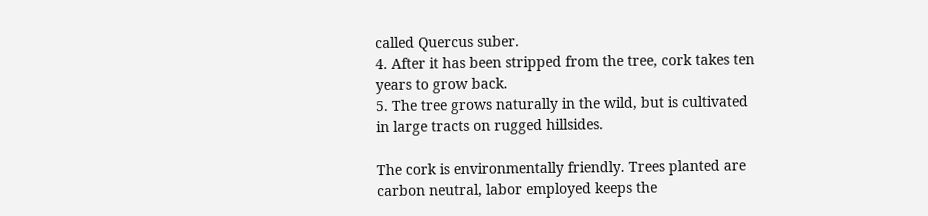called Quercus suber.
4. After it has been stripped from the tree, cork takes ten years to grow back.
5. The tree grows naturally in the wild, but is cultivated in large tracts on rugged hillsides.

The cork is environmentally friendly. Trees planted are carbon neutral, labor employed keeps the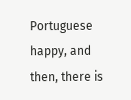Portuguese happy, and then, there is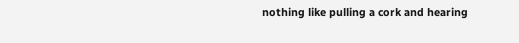nothing like pulling a cork and hearing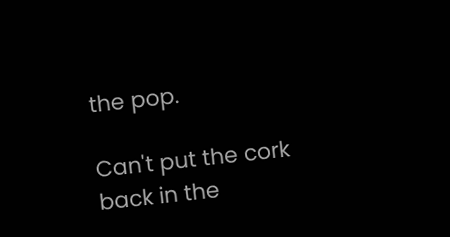the pop.

Can't put the cork back in the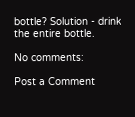bottle? Solution - drink the entire bottle.

No comments:

Post a Comment